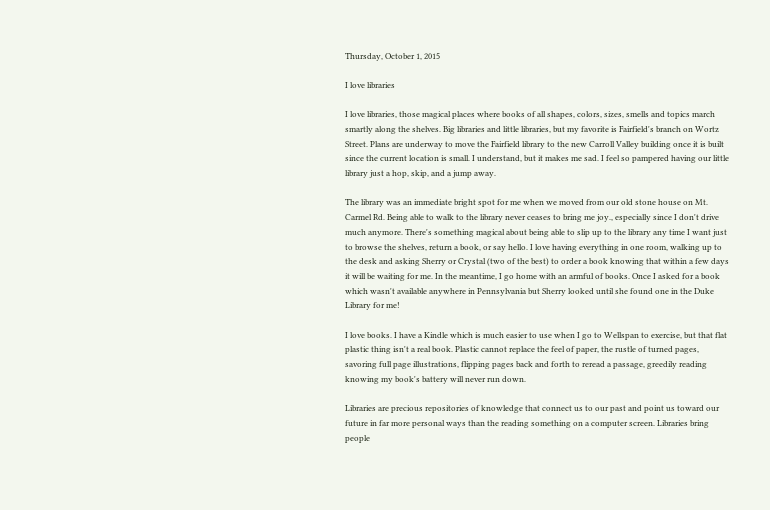Thursday, October 1, 2015

I love libraries

I love libraries, those magical places where books of all shapes, colors, sizes, smells and topics march smartly along the shelves. Big libraries and little libraries, but my favorite is Fairfield's branch on Wortz Street. Plans are underway to move the Fairfield library to the new Carroll Valley building once it is built since the current location is small. I understand, but it makes me sad. I feel so pampered having our little library just a hop, skip, and a jump away.

The library was an immediate bright spot for me when we moved from our old stone house on Mt. Carmel Rd. Being able to walk to the library never ceases to bring me joy., especially since I don't drive much anymore. There's something magical about being able to slip up to the library any time I want just to browse the shelves, return a book, or say hello. I love having everything in one room, walking up to the desk and asking Sherry or Crystal (two of the best) to order a book knowing that within a few days it will be waiting for me. In the meantime, I go home with an armful of books. Once I asked for a book which wasn't available anywhere in Pennsylvania but Sherry looked until she found one in the Duke Library for me!

I love books. I have a Kindle which is much easier to use when I go to Wellspan to exercise, but that flat plastic thing isn't a real book. Plastic cannot replace the feel of paper, the rustle of turned pages, savoring full page illustrations, flipping pages back and forth to reread a passage, greedily reading knowing my book's battery will never run down.

Libraries are precious repositories of knowledge that connect us to our past and point us toward our future in far more personal ways than the reading something on a computer screen. Libraries bring people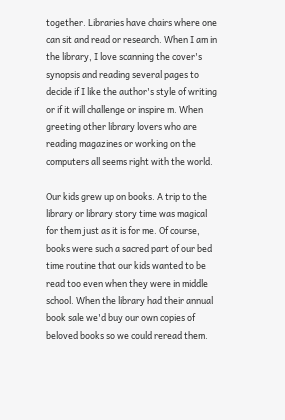together. Libraries have chairs where one can sit and read or research. When I am in the library, I love scanning the cover's synopsis and reading several pages to decide if I like the author's style of writing or if it will challenge or inspire m. When greeting other library lovers who are reading magazines or working on the computers all seems right with the world.

Our kids grew up on books. A trip to the library or library story time was magical for them just as it is for me. Of course, books were such a sacred part of our bed time routine that our kids wanted to be read too even when they were in middle school. When the library had their annual book sale we'd buy our own copies of beloved books so we could reread them.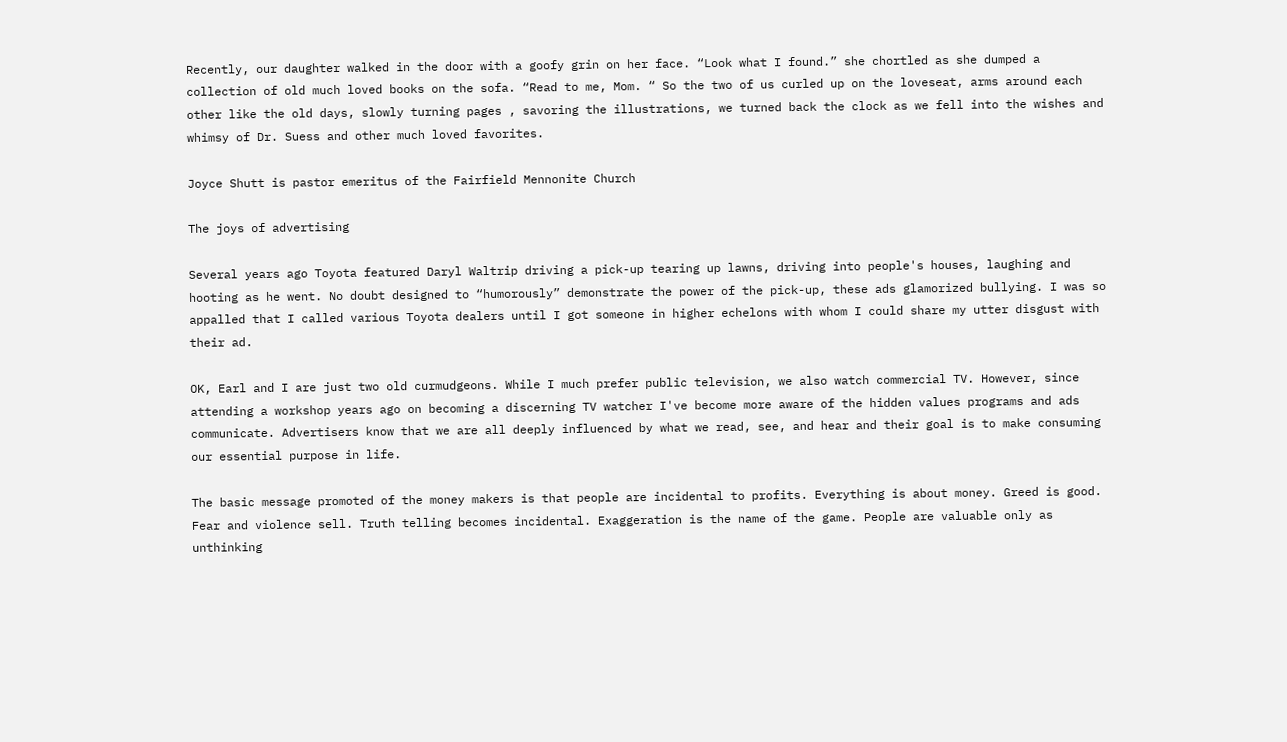Recently, our daughter walked in the door with a goofy grin on her face. “Look what I found.” she chortled as she dumped a collection of old much loved books on the sofa. “Read to me, Mom. “ So the two of us curled up on the loveseat, arms around each other like the old days, slowly turning pages , savoring the illustrations, we turned back the clock as we fell into the wishes and whimsy of Dr. Suess and other much loved favorites.

Joyce Shutt is pastor emeritus of the Fairfield Mennonite Church

The joys of advertising

Several years ago Toyota featured Daryl Waltrip driving a pick-up tearing up lawns, driving into people's houses, laughing and hooting as he went. No doubt designed to “humorously” demonstrate the power of the pick-up, these ads glamorized bullying. I was so appalled that I called various Toyota dealers until I got someone in higher echelons with whom I could share my utter disgust with their ad.

OK, Earl and I are just two old curmudgeons. While I much prefer public television, we also watch commercial TV. However, since attending a workshop years ago on becoming a discerning TV watcher I've become more aware of the hidden values programs and ads communicate. Advertisers know that we are all deeply influenced by what we read, see, and hear and their goal is to make consuming our essential purpose in life.

The basic message promoted of the money makers is that people are incidental to profits. Everything is about money. Greed is good. Fear and violence sell. Truth telling becomes incidental. Exaggeration is the name of the game. People are valuable only as unthinking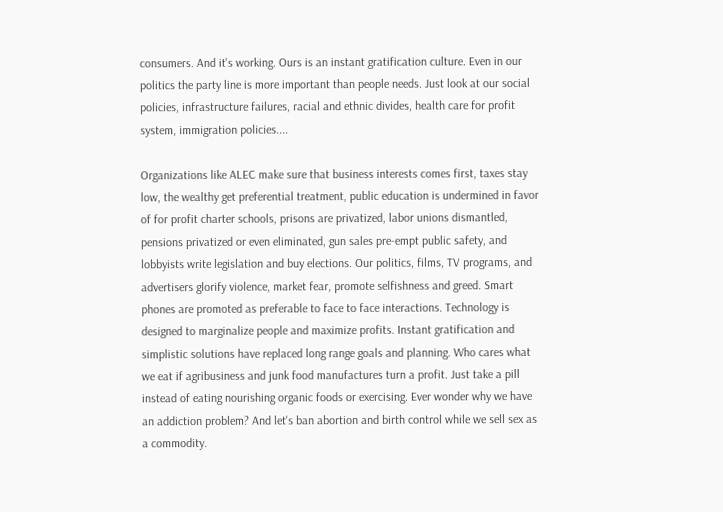consumers. And it's working. Ours is an instant gratification culture. Even in our politics the party line is more important than people needs. Just look at our social policies, infrastructure failures, racial and ethnic divides, health care for profit system, immigration policies....

Organizations like ALEC make sure that business interests comes first, taxes stay low, the wealthy get preferential treatment, public education is undermined in favor of for profit charter schools, prisons are privatized, labor unions dismantled, pensions privatized or even eliminated, gun sales pre-empt public safety, and lobbyists write legislation and buy elections. Our politics, films, TV programs, and advertisers glorify violence, market fear, promote selfishness and greed. Smart phones are promoted as preferable to face to face interactions. Technology is designed to marginalize people and maximize profits. Instant gratification and simplistic solutions have replaced long range goals and planning. Who cares what we eat if agribusiness and junk food manufactures turn a profit. Just take a pill instead of eating nourishing organic foods or exercising. Ever wonder why we have an addiction problem? And let's ban abortion and birth control while we sell sex as a commodity.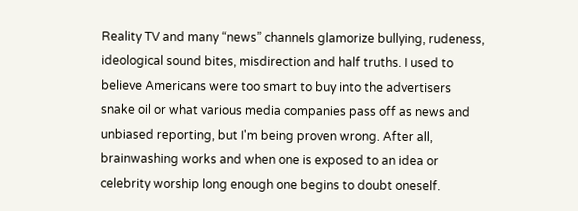Reality TV and many “news” channels glamorize bullying, rudeness, ideological sound bites, misdirection and half truths. I used to believe Americans were too smart to buy into the advertisers snake oil or what various media companies pass off as news and unbiased reporting, but I'm being proven wrong. After all, brainwashing works and when one is exposed to an idea or celebrity worship long enough one begins to doubt oneself.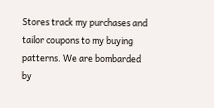Stores track my purchases and tailor coupons to my buying patterns. We are bombarded by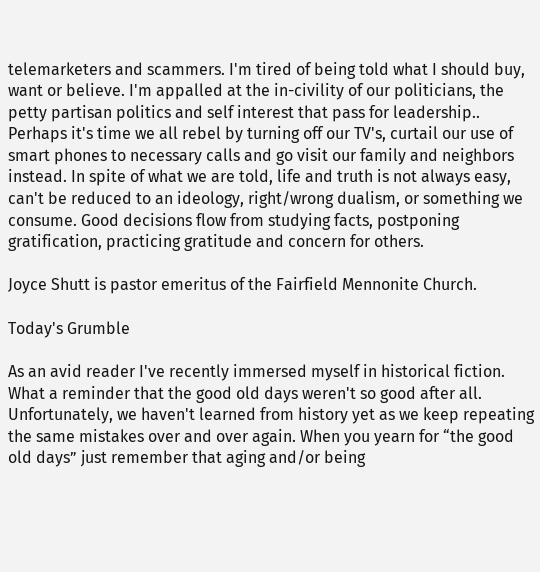telemarketers and scammers. I'm tired of being told what I should buy, want or believe. I'm appalled at the in-civility of our politicians, the petty partisan politics and self interest that pass for leadership.. Perhaps it's time we all rebel by turning off our TV's, curtail our use of smart phones to necessary calls and go visit our family and neighbors instead. In spite of what we are told, life and truth is not always easy, can't be reduced to an ideology, right/wrong dualism, or something we consume. Good decisions flow from studying facts, postponing gratification, practicing gratitude and concern for others.

Joyce Shutt is pastor emeritus of the Fairfield Mennonite Church.

Today's Grumble

As an avid reader I've recently immersed myself in historical fiction. What a reminder that the good old days weren't so good after all. Unfortunately, we haven't learned from history yet as we keep repeating the same mistakes over and over again. When you yearn for “the good old days” just remember that aging and/or being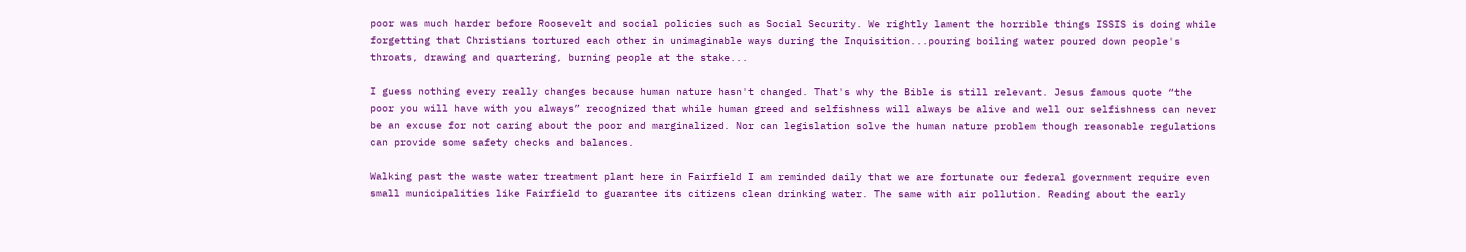poor was much harder before Roosevelt and social policies such as Social Security. We rightly lament the horrible things ISSIS is doing while forgetting that Christians tortured each other in unimaginable ways during the Inquisition...pouring boiling water poured down people's throats, drawing and quartering, burning people at the stake...

I guess nothing every really changes because human nature hasn't changed. That's why the Bible is still relevant. Jesus famous quote “the poor you will have with you always” recognized that while human greed and selfishness will always be alive and well our selfishness can never be an excuse for not caring about the poor and marginalized. Nor can legislation solve the human nature problem though reasonable regulations can provide some safety checks and balances.

Walking past the waste water treatment plant here in Fairfield I am reminded daily that we are fortunate our federal government require even small municipalities like Fairfield to guarantee its citizens clean drinking water. The same with air pollution. Reading about the early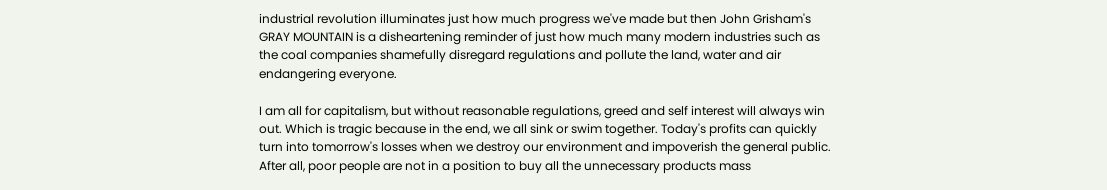industrial revolution illuminates just how much progress we've made but then John Grisham's GRAY MOUNTAIN is a disheartening reminder of just how much many modern industries such as the coal companies shamefully disregard regulations and pollute the land, water and air endangering everyone.

I am all for capitalism, but without reasonable regulations, greed and self interest will always win out. Which is tragic because in the end, we all sink or swim together. Today's profits can quickly turn into tomorrow's losses when we destroy our environment and impoverish the general public. After all, poor people are not in a position to buy all the unnecessary products mass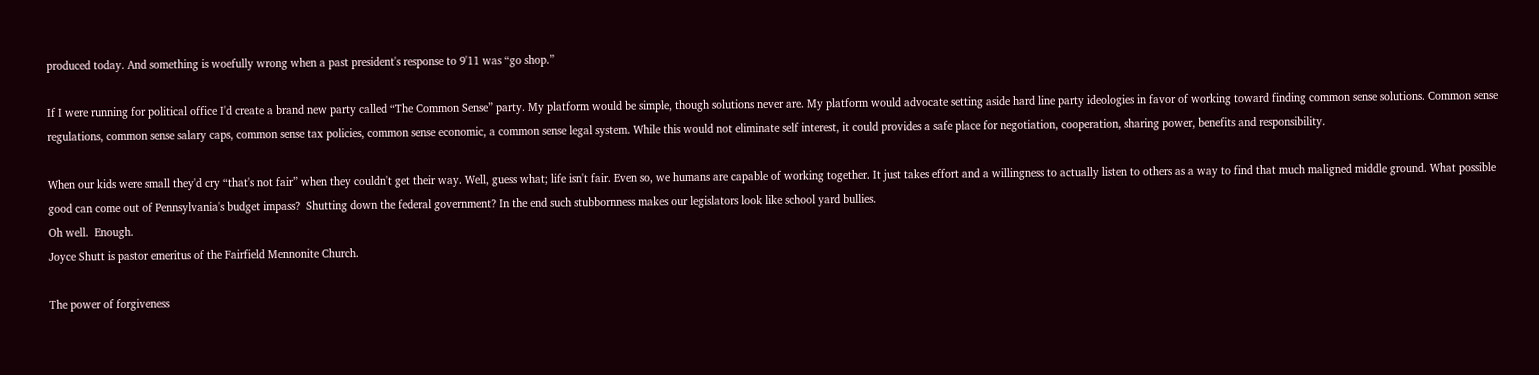produced today. And something is woefully wrong when a past president's response to 9'11 was “go shop.”

If I were running for political office I'd create a brand new party called “The Common Sense” party. My platform would be simple, though solutions never are. My platform would advocate setting aside hard line party ideologies in favor of working toward finding common sense solutions. Common sense regulations, common sense salary caps, common sense tax policies, common sense economic, a common sense legal system. While this would not eliminate self interest, it could provides a safe place for negotiation, cooperation, sharing power, benefits and responsibility.

When our kids were small they'd cry “that's not fair” when they couldn't get their way. Well, guess what; life isn't fair. Even so, we humans are capable of working together. It just takes effort and a willingness to actually listen to others as a way to find that much maligned middle ground. What possible good can come out of Pennsylvania's budget impass?  Shutting down the federal government? In the end such stubbornness makes our legislators look like school yard bullies.
Oh well.  Enough.
Joyce Shutt is pastor emeritus of the Fairfield Mennonite Church.

The power of forgiveness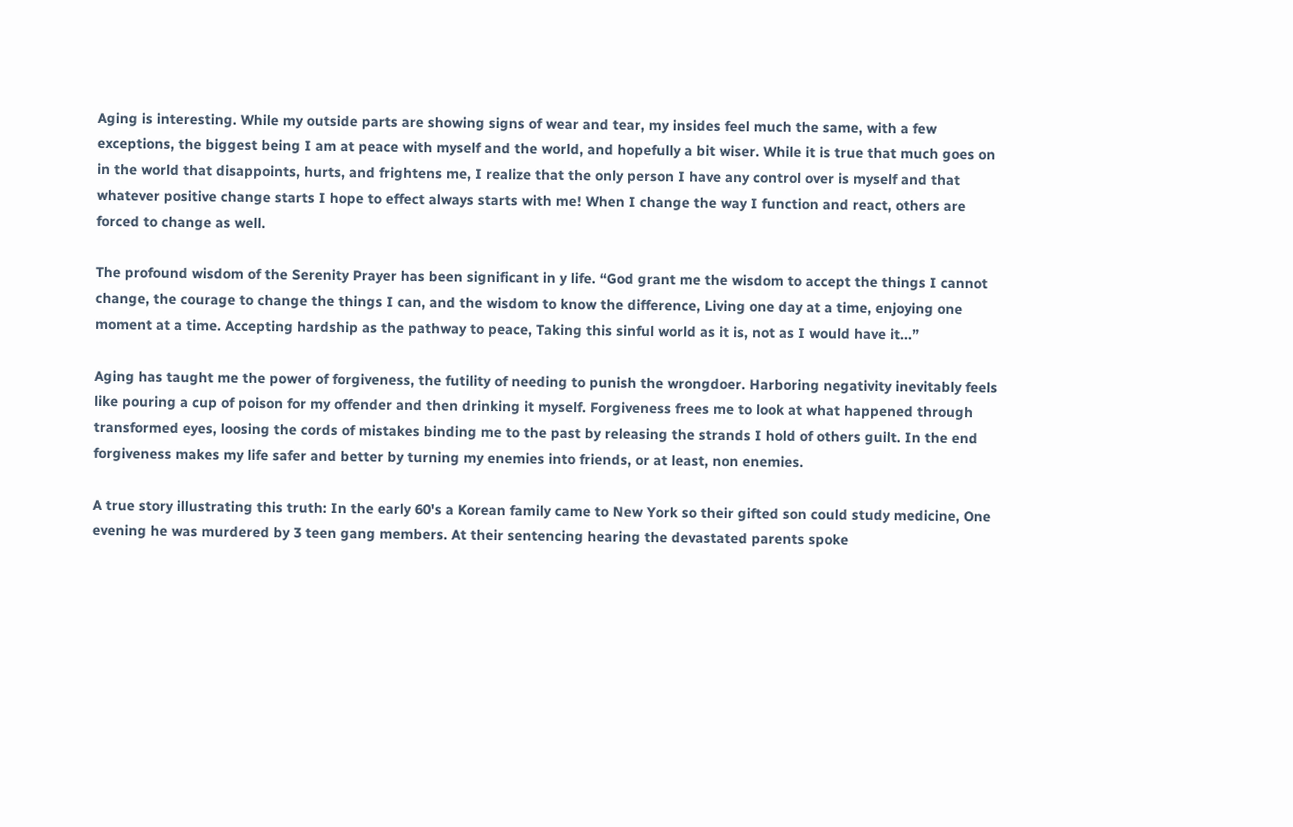Aging is interesting. While my outside parts are showing signs of wear and tear, my insides feel much the same, with a few exceptions, the biggest being I am at peace with myself and the world, and hopefully a bit wiser. While it is true that much goes on in the world that disappoints, hurts, and frightens me, I realize that the only person I have any control over is myself and that whatever positive change starts I hope to effect always starts with me! When I change the way I function and react, others are forced to change as well.

The profound wisdom of the Serenity Prayer has been significant in y life. “God grant me the wisdom to accept the things I cannot change, the courage to change the things I can, and the wisdom to know the difference, Living one day at a time, enjoying one moment at a time. Accepting hardship as the pathway to peace, Taking this sinful world as it is, not as I would have it...”

Aging has taught me the power of forgiveness, the futility of needing to punish the wrongdoer. Harboring negativity inevitably feels like pouring a cup of poison for my offender and then drinking it myself. Forgiveness frees me to look at what happened through transformed eyes, loosing the cords of mistakes binding me to the past by releasing the strands I hold of others guilt. In the end forgiveness makes my life safer and better by turning my enemies into friends, or at least, non enemies.

A true story illustrating this truth: In the early 60's a Korean family came to New York so their gifted son could study medicine, One evening he was murdered by 3 teen gang members. At their sentencing hearing the devastated parents spoke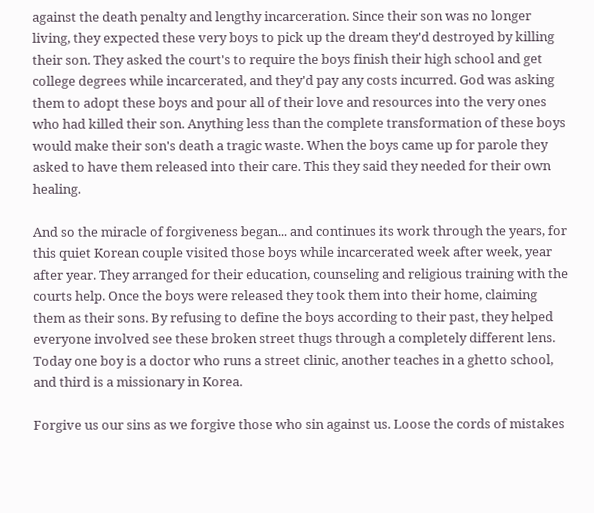against the death penalty and lengthy incarceration. Since their son was no longer living, they expected these very boys to pick up the dream they'd destroyed by killing their son. They asked the court's to require the boys finish their high school and get college degrees while incarcerated, and they'd pay any costs incurred. God was asking them to adopt these boys and pour all of their love and resources into the very ones who had killed their son. Anything less than the complete transformation of these boys would make their son's death a tragic waste. When the boys came up for parole they asked to have them released into their care. This they said they needed for their own healing.

And so the miracle of forgiveness began... and continues its work through the years, for this quiet Korean couple visited those boys while incarcerated week after week, year after year. They arranged for their education, counseling and religious training with the courts help. Once the boys were released they took them into their home, claiming them as their sons. By refusing to define the boys according to their past, they helped everyone involved see these broken street thugs through a completely different lens. Today one boy is a doctor who runs a street clinic, another teaches in a ghetto school, and third is a missionary in Korea.

Forgive us our sins as we forgive those who sin against us. Loose the cords of mistakes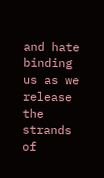and hate binding us as we release the strands of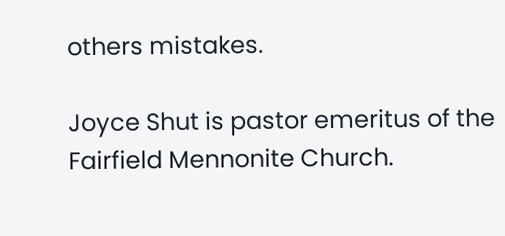others mistakes.

Joyce Shut is pastor emeritus of the Fairfield Mennonite Church.